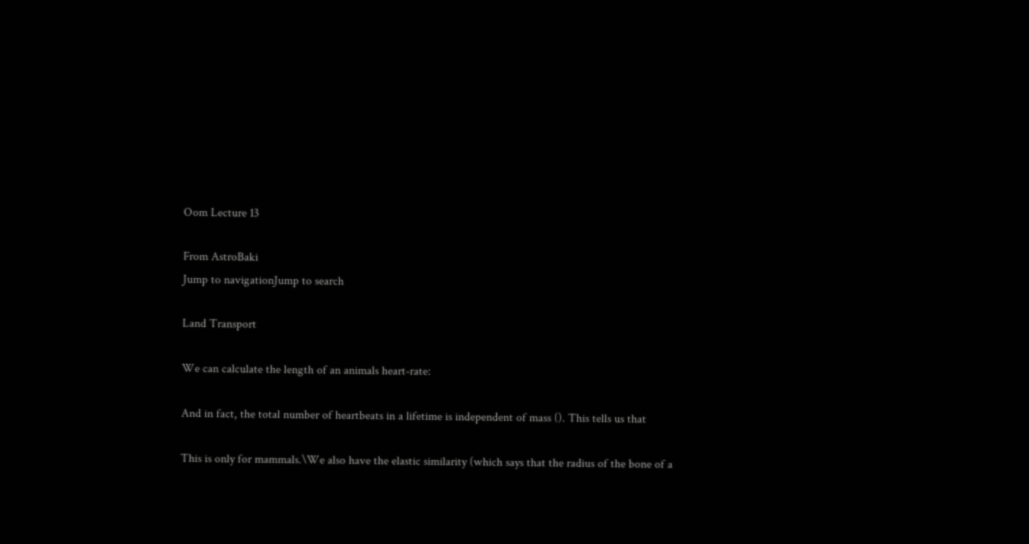Oom Lecture 13

From AstroBaki
Jump to navigationJump to search

Land Transport

We can calculate the length of an animals heart-rate:

And in fact, the total number of heartbeats in a lifetime is independent of mass (). This tells us that

This is only for mammals.\We also have the elastic similarity (which says that the radius of the bone of a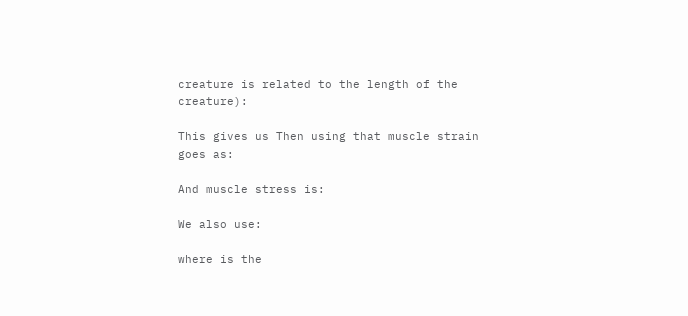creature is related to the length of the creature):

This gives us Then using that muscle strain goes as:

And muscle stress is:

We also use:

where is the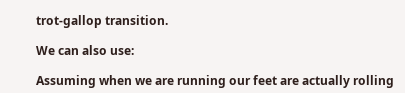trot-gallop transition.

We can also use:

Assuming when we are running our feet are actually rolling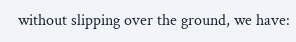without slipping over the ground, we have: